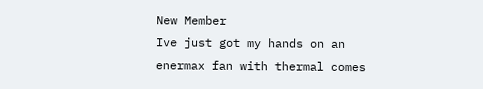New Member
Ive just got my hands on an enermax fan with thermal comes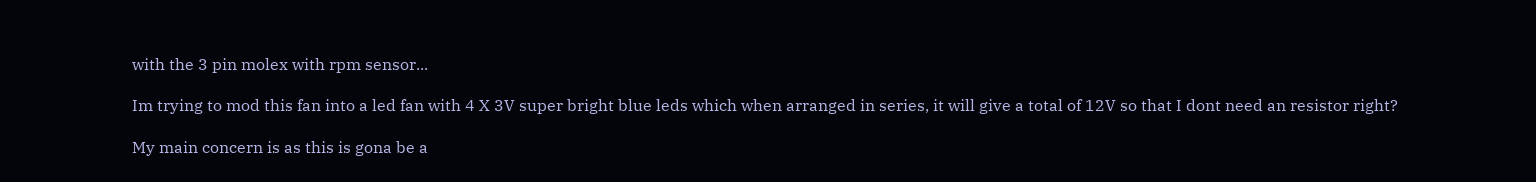with the 3 pin molex with rpm sensor...

Im trying to mod this fan into a led fan with 4 X 3V super bright blue leds which when arranged in series, it will give a total of 12V so that I dont need an resistor right?

My main concern is as this is gona be a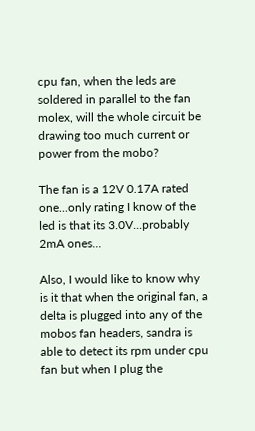cpu fan, when the leds are soldered in parallel to the fan molex, will the whole circuit be drawing too much current or power from the mobo?

The fan is a 12V 0.17A rated one...only rating I know of the led is that its 3.0V...probably 2mA ones...

Also, I would like to know why is it that when the original fan, a delta is plugged into any of the mobos fan headers, sandra is able to detect its rpm under cpu fan but when I plug the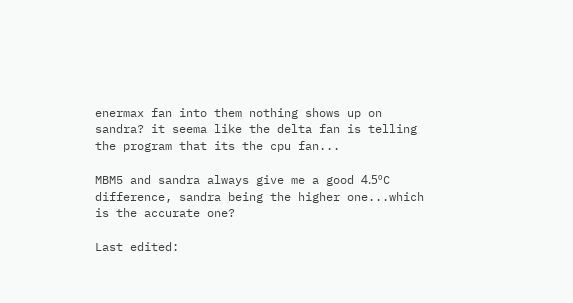enermax fan into them nothing shows up on sandra? it seema like the delta fan is telling the program that its the cpu fan...

MBM5 and sandra always give me a good 4.5ºC difference, sandra being the higher one...which is the accurate one?

Last edited: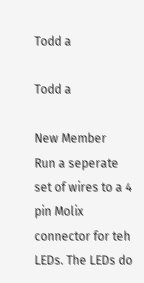Todd a

Todd a

New Member
Run a seperate set of wires to a 4 pin Molix connector for teh LEDs. The LEDs do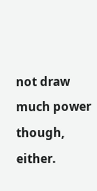not draw much power though, either.